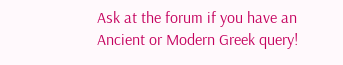Ask at the forum if you have an Ancient or Modern Greek query!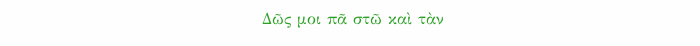Δῶς μοι πᾶ στῶ καὶ τὰν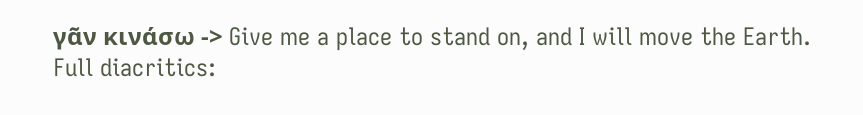γᾶν κινάσω -> Give me a place to stand on, and I will move the Earth.
Full diacritics: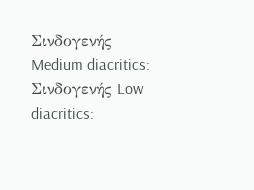Σινδογενής Medium diacritics: Σινδογενής Low diacritics: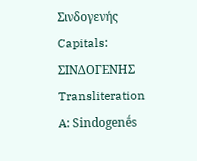Σινδογενής Capitals: ΣΙΝΔΟΓΕΝΗΣ
Transliteration A: Sindogenḗs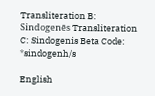Transliteration B: Sindogenēs Transliteration C: Sindogenis Beta Code: *sindogenh/s

English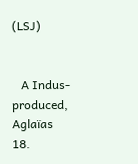(LSJ)


   A Indus-produced, Aglaïas 18.